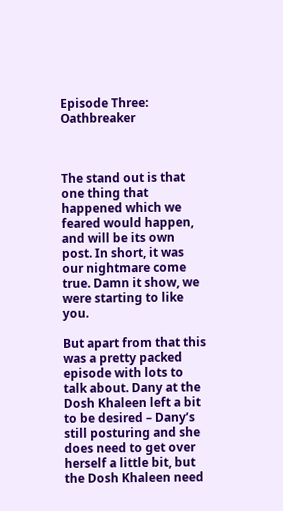Episode Three: Oathbreaker



The stand out is that one thing that happened which we feared would happen, and will be its own post. In short, it was our nightmare come true. Damn it show, we were starting to like you.

But apart from that this was a pretty packed episode with lots to talk about. Dany at the Dosh Khaleen left a bit to be desired – Dany’s still posturing and she does need to get over herself a little bit, but the Dosh Khaleen need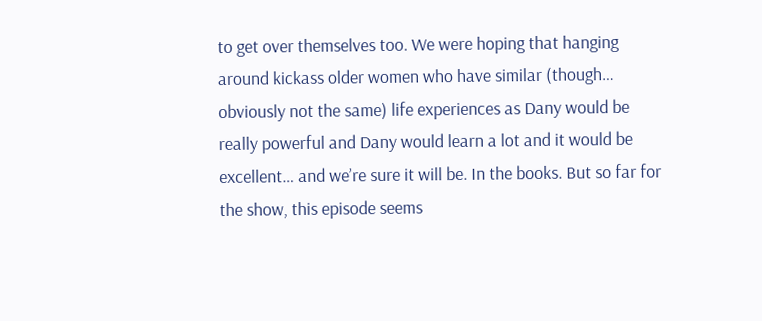to get over themselves too. We were hoping that hanging around kickass older women who have similar (though… obviously not the same) life experiences as Dany would be really powerful and Dany would learn a lot and it would be excellent… and we’re sure it will be. In the books. But so far for the show, this episode seems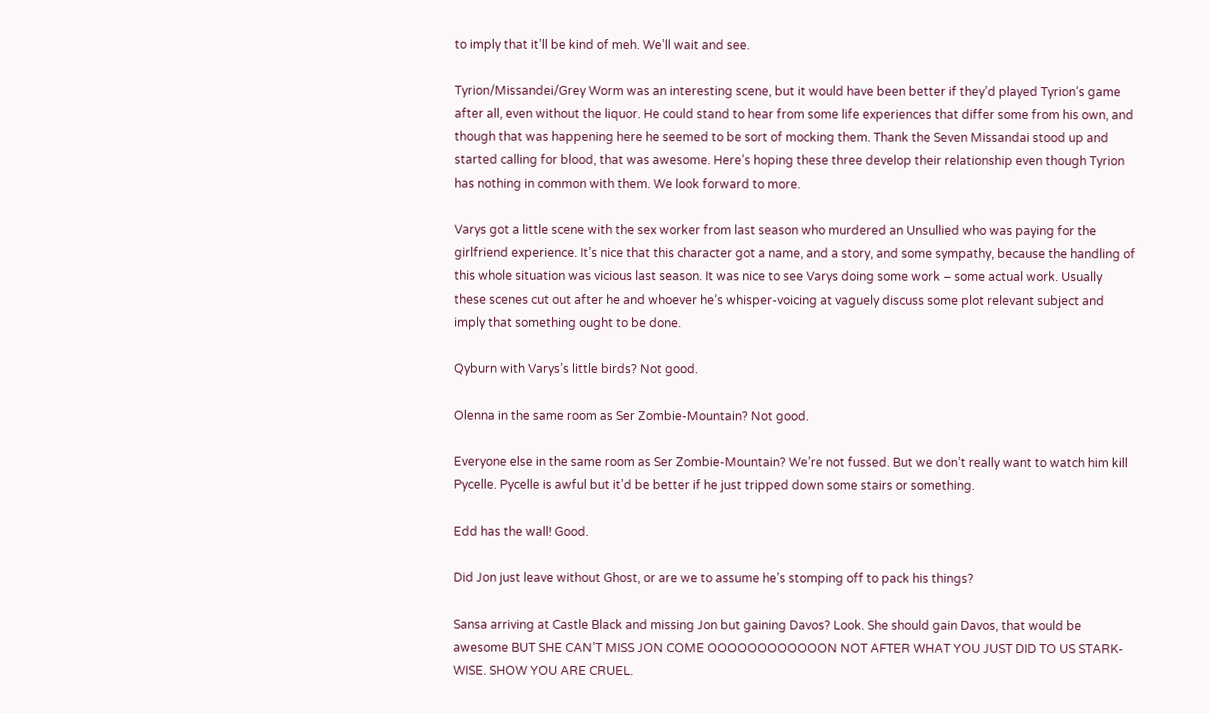to imply that it’ll be kind of meh. We’ll wait and see.

Tyrion/Missandei/Grey Worm was an interesting scene, but it would have been better if they’d played Tyrion’s game after all, even without the liquor. He could stand to hear from some life experiences that differ some from his own, and though that was happening here he seemed to be sort of mocking them. Thank the Seven Missandai stood up and started calling for blood, that was awesome. Here’s hoping these three develop their relationship even though Tyrion has nothing in common with them. We look forward to more.

Varys got a little scene with the sex worker from last season who murdered an Unsullied who was paying for the girlfriend experience. It’s nice that this character got a name, and a story, and some sympathy, because the handling of this whole situation was vicious last season. It was nice to see Varys doing some work – some actual work. Usually these scenes cut out after he and whoever he’s whisper-voicing at vaguely discuss some plot relevant subject and imply that something ought to be done.

Qyburn with Varys’s little birds? Not good.

Olenna in the same room as Ser Zombie-Mountain? Not good.

Everyone else in the same room as Ser Zombie-Mountain? We’re not fussed. But we don’t really want to watch him kill Pycelle. Pycelle is awful but it’d be better if he just tripped down some stairs or something.

Edd has the wall! Good.

Did Jon just leave without Ghost, or are we to assume he’s stomping off to pack his things?

Sansa arriving at Castle Black and missing Jon but gaining Davos? Look. She should gain Davos, that would be awesome BUT SHE CAN’T MISS JON COME OOOOOOOOOOOON NOT AFTER WHAT YOU JUST DID TO US STARK-WISE. SHOW YOU ARE CRUEL.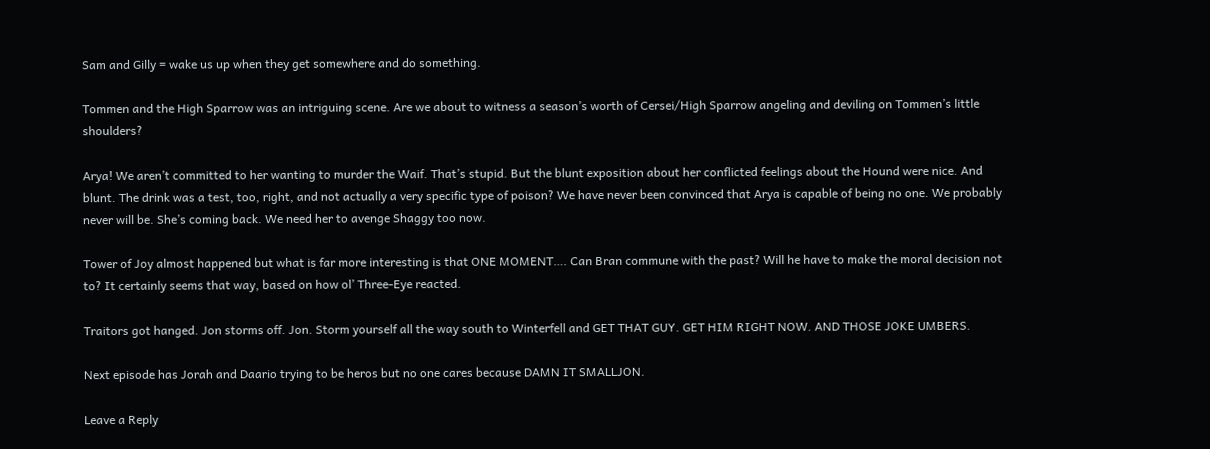Sam and Gilly = wake us up when they get somewhere and do something.

Tommen and the High Sparrow was an intriguing scene. Are we about to witness a season’s worth of Cersei/High Sparrow angeling and deviling on Tommen’s little shoulders?

Arya! We aren’t committed to her wanting to murder the Waif. That’s stupid. But the blunt exposition about her conflicted feelings about the Hound were nice. And blunt. The drink was a test, too, right, and not actually a very specific type of poison? We have never been convinced that Arya is capable of being no one. We probably never will be. She’s coming back. We need her to avenge Shaggy too now.

Tower of Joy almost happened but what is far more interesting is that ONE MOMENT…. Can Bran commune with the past? Will he have to make the moral decision not to? It certainly seems that way, based on how ol’ Three-Eye reacted.

Traitors got hanged. Jon storms off. Jon. Storm yourself all the way south to Winterfell and GET THAT GUY. GET HIM RIGHT NOW. AND THOSE JOKE UMBERS.

Next episode has Jorah and Daario trying to be heros but no one cares because DAMN IT SMALLJON.

Leave a Reply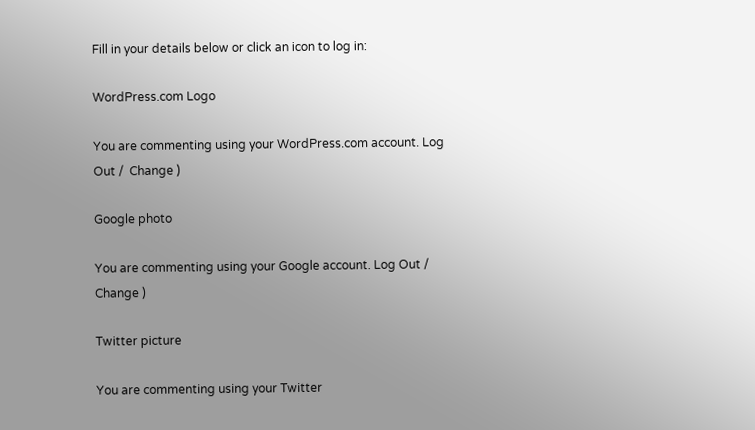Fill in your details below or click an icon to log in:

WordPress.com Logo

You are commenting using your WordPress.com account. Log Out /  Change )

Google photo

You are commenting using your Google account. Log Out /  Change )

Twitter picture

You are commenting using your Twitter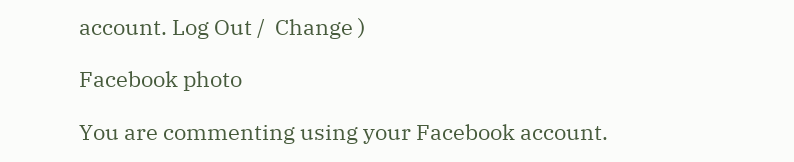account. Log Out /  Change )

Facebook photo

You are commenting using your Facebook account.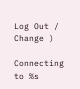Log Out /  Change )

Connecting to %s